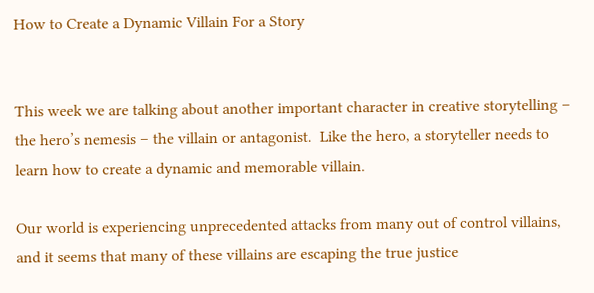How to Create a Dynamic Villain For a Story


This week we are talking about another important character in creative storytelling – the hero’s nemesis – the villain or antagonist.  Like the hero, a storyteller needs to learn how to create a dynamic and memorable villain.

Our world is experiencing unprecedented attacks from many out of control villains, and it seems that many of these villains are escaping the true justice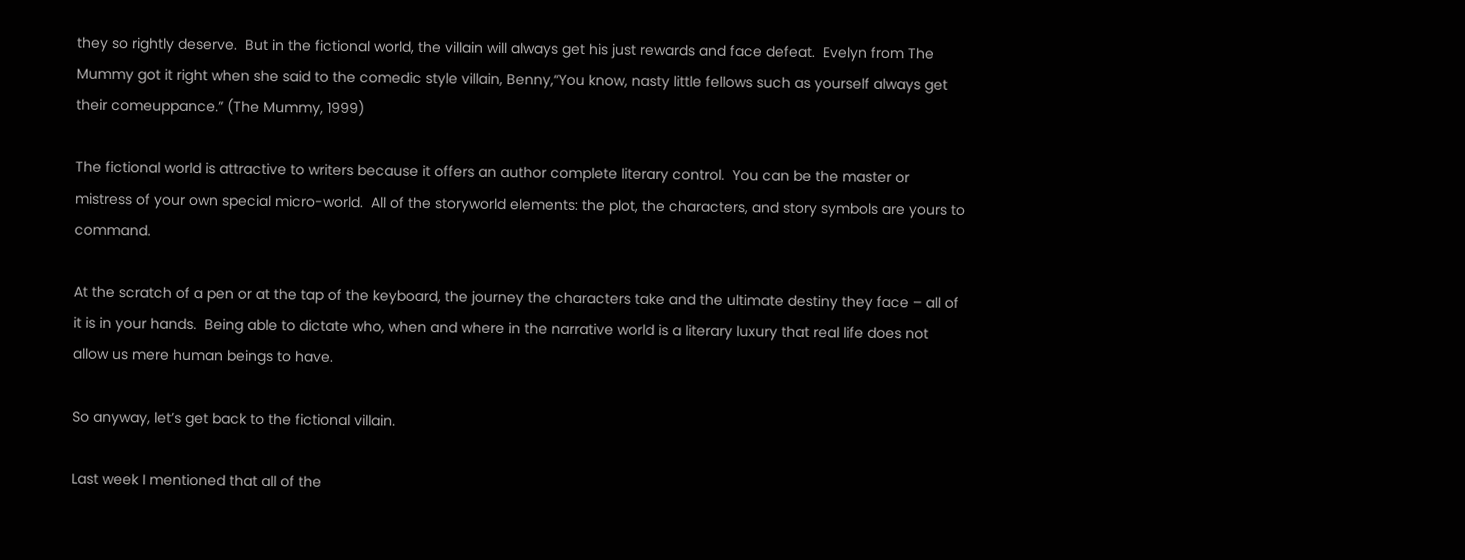they so rightly deserve.  But in the fictional world, the villain will always get his just rewards and face defeat.  Evelyn from The Mummy got it right when she said to the comedic style villain, Benny,“You know, nasty little fellows such as yourself always get their comeuppance.” (The Mummy, 1999)

The fictional world is attractive to writers because it offers an author complete literary control.  You can be the master or mistress of your own special micro-world.  All of the storyworld elements: the plot, the characters, and story symbols are yours to command.

At the scratch of a pen or at the tap of the keyboard, the journey the characters take and the ultimate destiny they face – all of it is in your hands.  Being able to dictate who, when and where in the narrative world is a literary luxury that real life does not allow us mere human beings to have.

So anyway, let’s get back to the fictional villain.

Last week I mentioned that all of the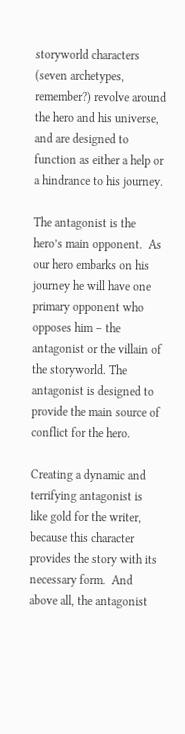storyworld characters (seven archetypes, remember?) revolve around the hero and his universe, and are designed to function as either a help or a hindrance to his journey.

The antagonist is the hero’s main opponent.  As our hero embarks on his journey he will have one primary opponent who opposes him – the antagonist or the villain of the storyworld. The antagonist is designed to provide the main source of conflict for the hero.

Creating a dynamic and terrifying antagonist is like gold for the writer, because this character provides the story with its necessary form.  And above all, the antagonist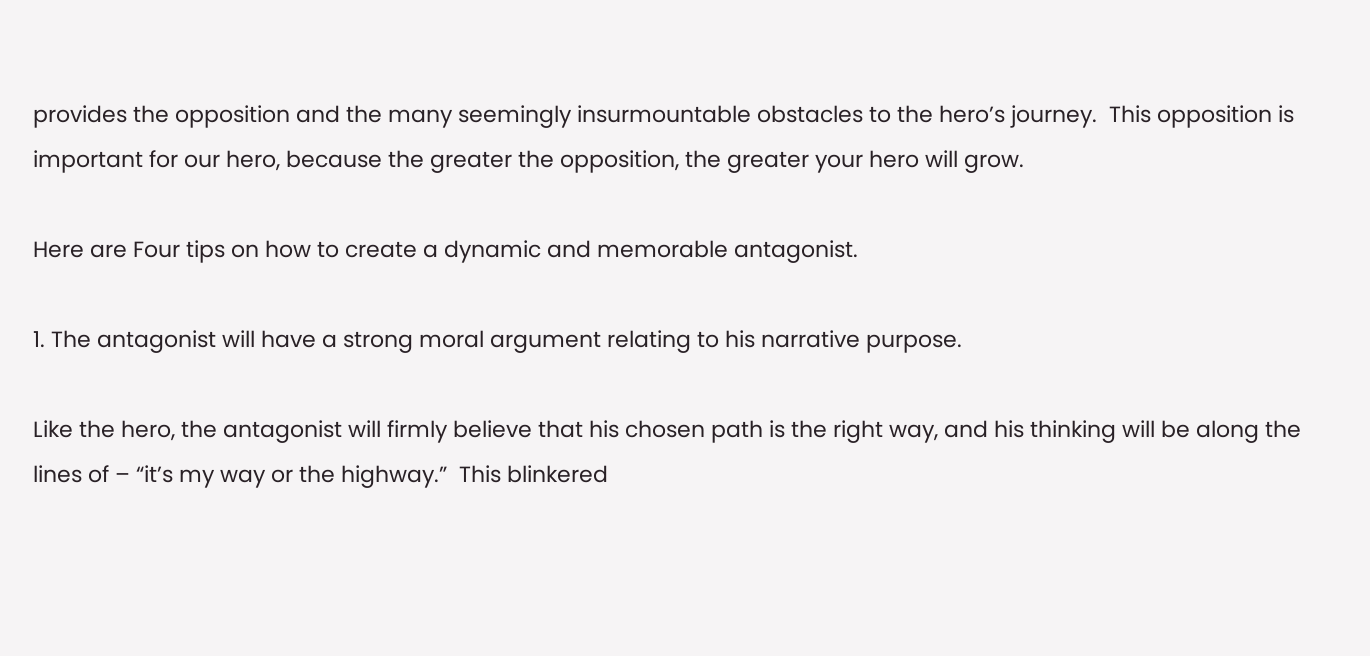provides the opposition and the many seemingly insurmountable obstacles to the hero’s journey.  This opposition is important for our hero, because the greater the opposition, the greater your hero will grow.

Here are Four tips on how to create a dynamic and memorable antagonist.

1. The antagonist will have a strong moral argument relating to his narrative purpose.

Like the hero, the antagonist will firmly believe that his chosen path is the right way, and his thinking will be along the lines of – “it’s my way or the highway.”  This blinkered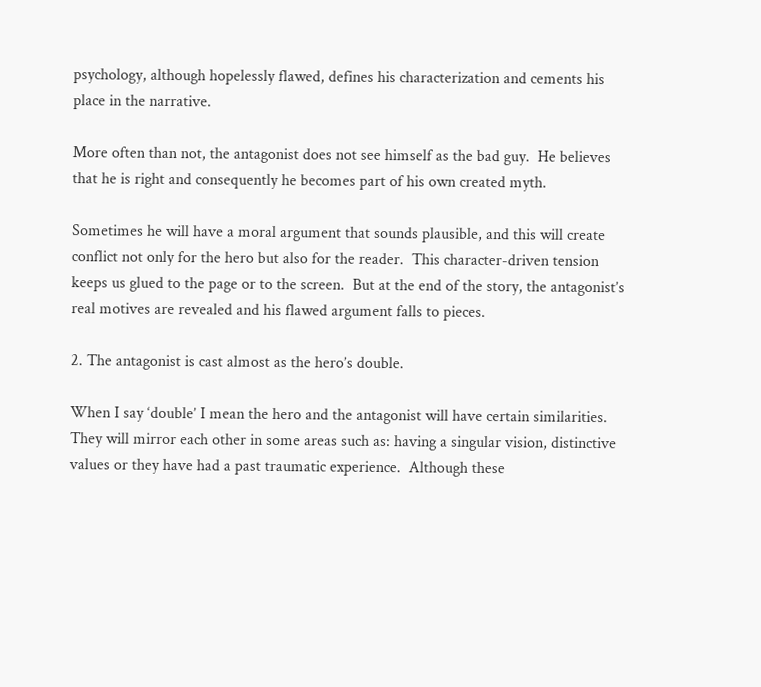psychology, although hopelessly flawed, defines his characterization and cements his place in the narrative.

More often than not, the antagonist does not see himself as the bad guy.  He believes that he is right and consequently he becomes part of his own created myth.

Sometimes he will have a moral argument that sounds plausible, and this will create conflict not only for the hero but also for the reader.  This character-driven tension keeps us glued to the page or to the screen.  But at the end of the story, the antagonist’s real motives are revealed and his flawed argument falls to pieces.

2. The antagonist is cast almost as the hero’s double.

When I say ‘double’ I mean the hero and the antagonist will have certain similarities. They will mirror each other in some areas such as: having a singular vision, distinctive values or they have had a past traumatic experience.  Although these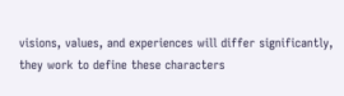visions, values, and experiences will differ significantly, they work to define these characters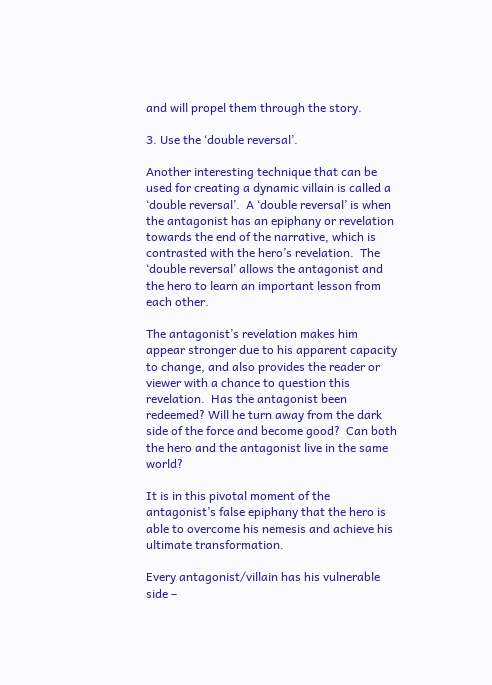and will propel them through the story.

3. Use the ‘double reversal’.

Another interesting technique that can be used for creating a dynamic villain is called a ‘double reversal’.  A ‘double reversal’ is when the antagonist has an epiphany or revelation towards the end of the narrative, which is contrasted with the hero’s revelation.  The ‘double reversal’ allows the antagonist and the hero to learn an important lesson from each other.

The antagonist’s revelation makes him appear stronger due to his apparent capacity to change, and also provides the reader or viewer with a chance to question this revelation.  Has the antagonist been redeemed? Will he turn away from the dark side of the force and become good?  Can both the hero and the antagonist live in the same world?

It is in this pivotal moment of the antagonist’s false epiphany that the hero is able to overcome his nemesis and achieve his ultimate transformation.

Every antagonist/villain has his vulnerable side –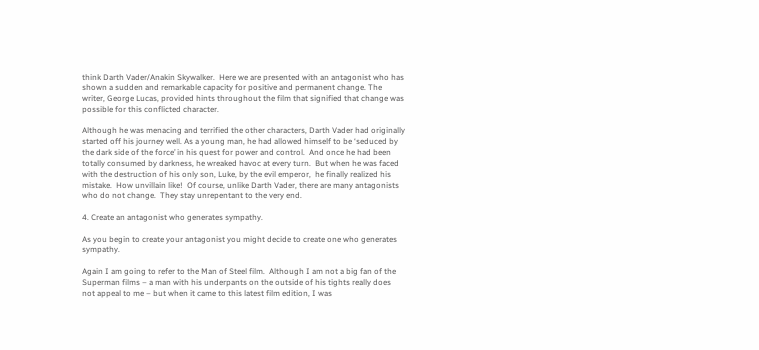think Darth Vader/Anakin Skywalker.  Here we are presented with an antagonist who has shown a sudden and remarkable capacity for positive and permanent change. The writer, George Lucas, provided hints throughout the film that signified that change was possible for this conflicted character.

Although he was menacing and terrified the other characters, Darth Vader had originally started off his journey well. As a young man, he had allowed himself to be ‘seduced by the dark side of the force’ in his quest for power and control.  And once he had been totally consumed by darkness, he wreaked havoc at every turn.  But when he was faced with the destruction of his only son, Luke, by the evil emperor,  he finally realized his mistake.  How unvillain like!  Of course, unlike Darth Vader, there are many antagonists who do not change.  They stay unrepentant to the very end.

4. Create an antagonist who generates sympathy.

As you begin to create your antagonist you might decide to create one who generates sympathy.

Again I am going to refer to the Man of Steel film.  Although I am not a big fan of the Superman films – a man with his underpants on the outside of his tights really does not appeal to me – but when it came to this latest film edition, I was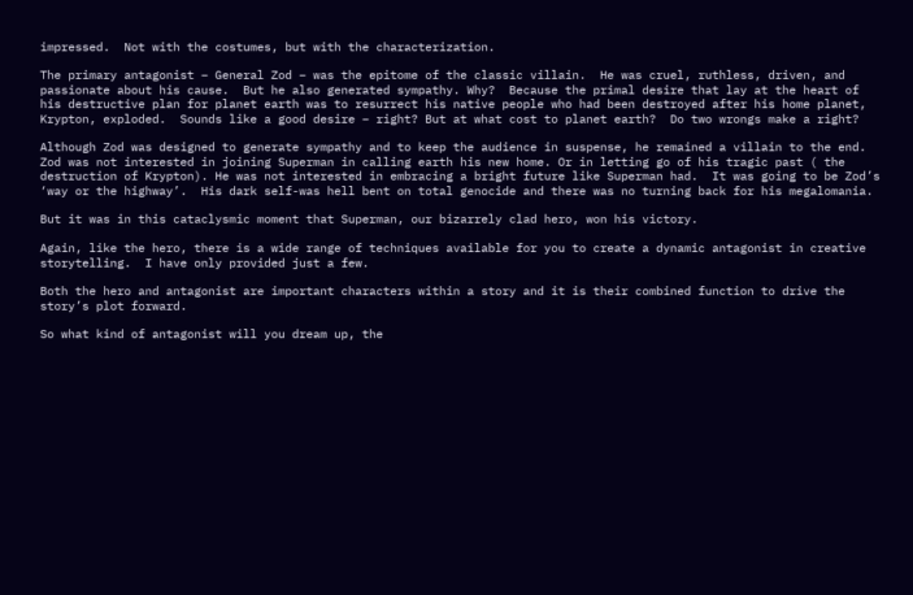impressed.  Not with the costumes, but with the characterization.

The primary antagonist – General Zod – was the epitome of the classic villain.  He was cruel, ruthless, driven, and passionate about his cause.  But he also generated sympathy. Why?  Because the primal desire that lay at the heart of his destructive plan for planet earth was to resurrect his native people who had been destroyed after his home planet, Krypton, exploded.  Sounds like a good desire – right? But at what cost to planet earth?  Do two wrongs make a right?

Although Zod was designed to generate sympathy and to keep the audience in suspense, he remained a villain to the end.  Zod was not interested in joining Superman in calling earth his new home. Or in letting go of his tragic past ( the destruction of Krypton). He was not interested in embracing a bright future like Superman had.  It was going to be Zod’s ‘way or the highway’.  His dark self-was hell bent on total genocide and there was no turning back for his megalomania.

But it was in this cataclysmic moment that Superman, our bizarrely clad hero, won his victory.

Again, like the hero, there is a wide range of techniques available for you to create a dynamic antagonist in creative storytelling.  I have only provided just a few.

Both the hero and antagonist are important characters within a story and it is their combined function to drive the story’s plot forward.

So what kind of antagonist will you dream up, the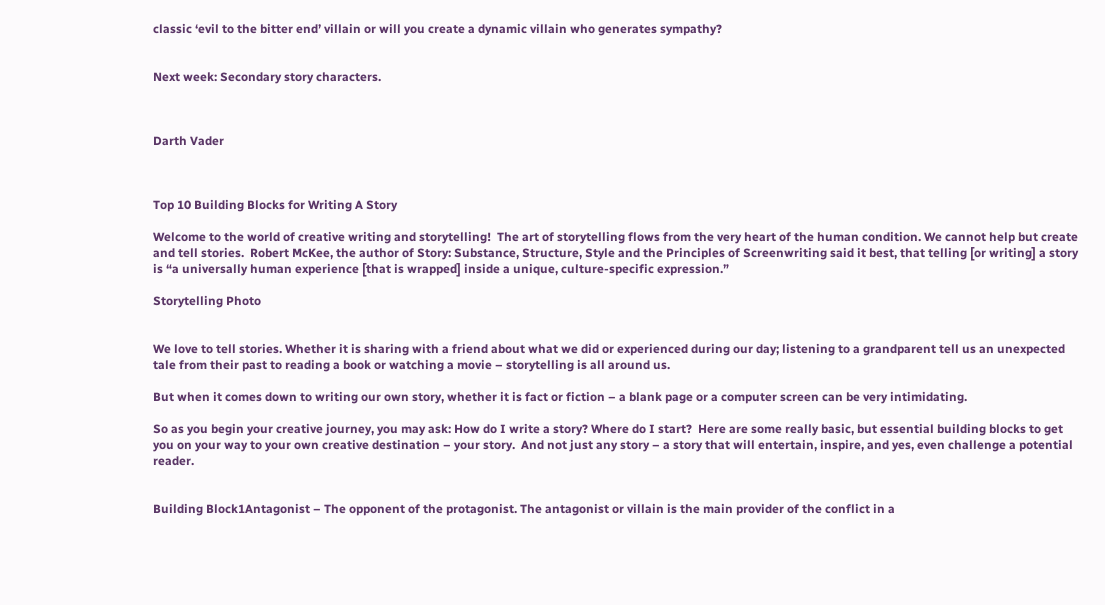classic ‘evil to the bitter end’ villain or will you create a dynamic villain who generates sympathy?


Next week: Secondary story characters.



Darth Vader



Top 10 Building Blocks for Writing A Story

Welcome to the world of creative writing and storytelling!  The art of storytelling flows from the very heart of the human condition. We cannot help but create and tell stories.  Robert McKee, the author of Story: Substance, Structure, Style and the Principles of Screenwriting said it best, that telling [or writing] a story is “a universally human experience [that is wrapped] inside a unique, culture-specific expression.”

Storytelling Photo


We love to tell stories. Whether it is sharing with a friend about what we did or experienced during our day; listening to a grandparent tell us an unexpected tale from their past to reading a book or watching a movie – storytelling is all around us.

But when it comes down to writing our own story, whether it is fact or fiction – a blank page or a computer screen can be very intimidating.

So as you begin your creative journey, you may ask: How do I write a story? Where do I start?  Here are some really basic, but essential building blocks to get you on your way to your own creative destination – your story.  And not just any story – a story that will entertain, inspire, and yes, even challenge a potential reader.


Building Block1Antagonist – The opponent of the protagonist. The antagonist or villain is the main provider of the conflict in a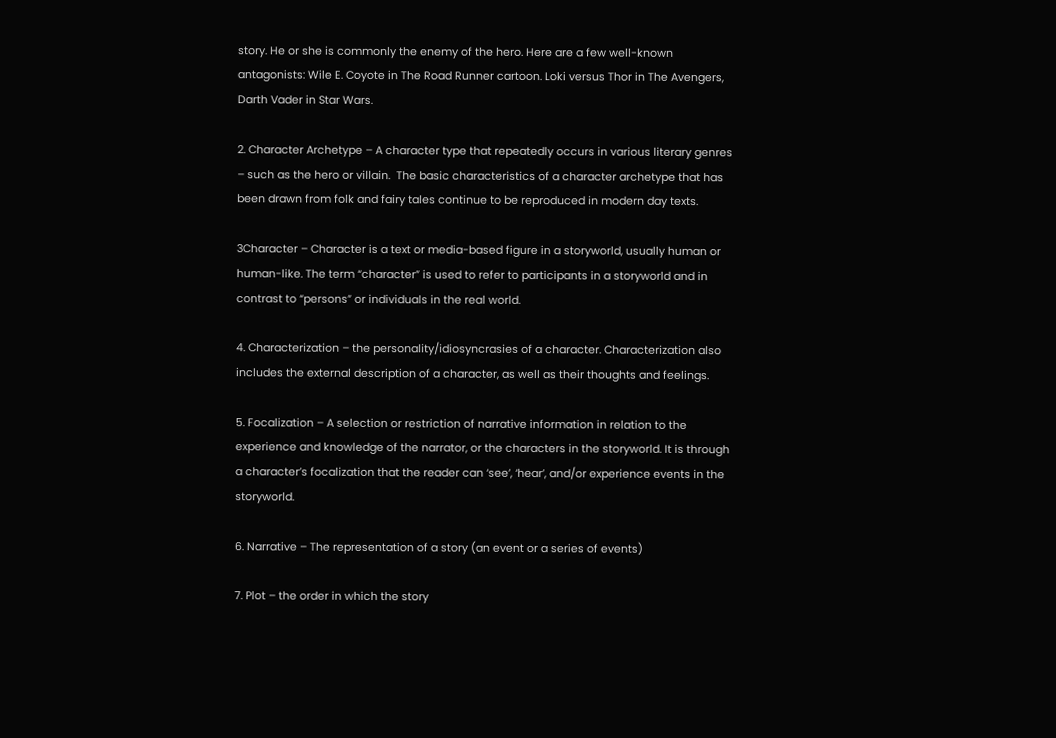story. He or she is commonly the enemy of the hero. Here are a few well-known antagonists: Wile E. Coyote in The Road Runner cartoon. Loki versus Thor in The Avengers, Darth Vader in Star Wars.

2. Character Archetype – A character type that repeatedly occurs in various literary genres – such as the hero or villain.  The basic characteristics of a character archetype that has been drawn from folk and fairy tales continue to be reproduced in modern day texts.

3Character – Character is a text or media-based figure in a storyworld, usually human or human-like. The term “character” is used to refer to participants in a storyworld and in contrast to “persons” or individuals in the real world.

4. Characterization – the personality/idiosyncrasies of a character. Characterization also includes the external description of a character, as well as their thoughts and feelings.

5. Focalization – A selection or restriction of narrative information in relation to the experience and knowledge of the narrator, or the characters in the storyworld. It is through a character’s focalization that the reader can ‘see’, ‘hear’, and/or experience events in the storyworld.

6. Narrative – The representation of a story (an event or a series of events)

7. Plot – the order in which the story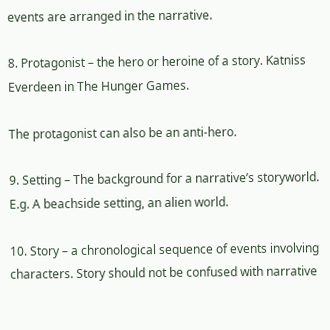events are arranged in the narrative.

8. Protagonist – the hero or heroine of a story. Katniss Everdeen in The Hunger Games.

The protagonist can also be an anti-hero.

9. Setting – The background for a narrative’s storyworld. E.g. A beachside setting, an alien world.

10. Story – a chronological sequence of events involving characters. Story should not be confused with narrative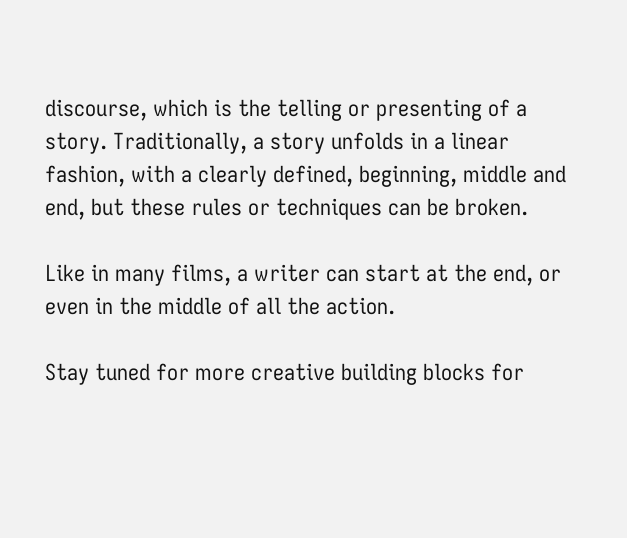discourse, which is the telling or presenting of a story. Traditionally, a story unfolds in a linear fashion, with a clearly defined, beginning, middle and end, but these rules or techniques can be broken.

Like in many films, a writer can start at the end, or even in the middle of all the action.

Stay tuned for more creative building blocks for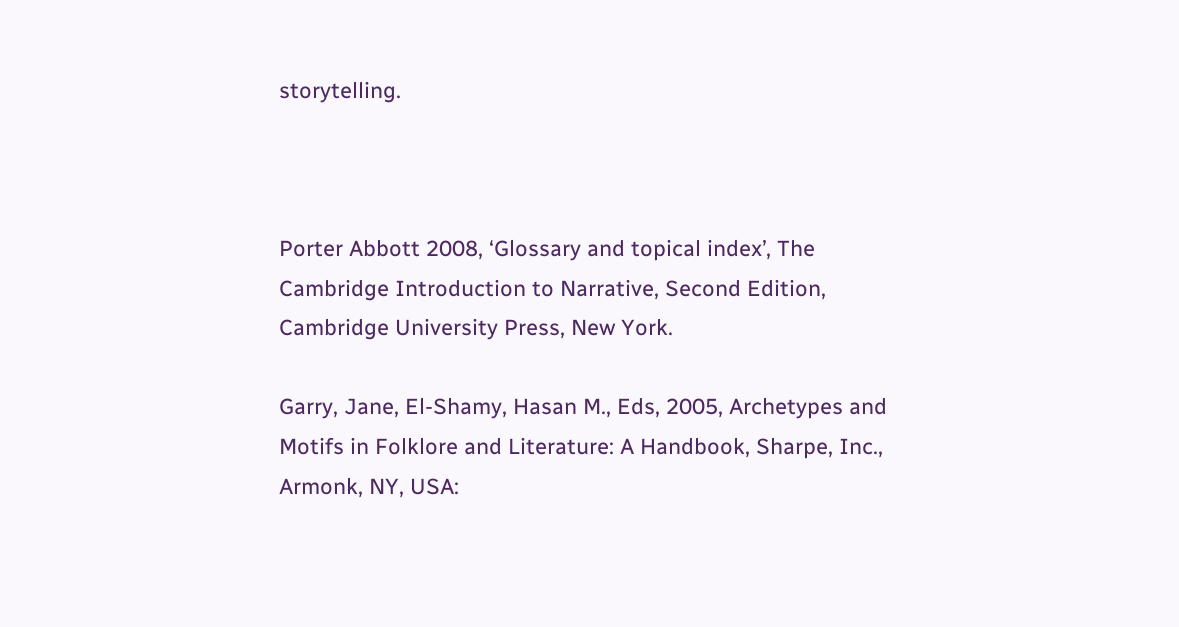storytelling.



Porter Abbott 2008, ‘Glossary and topical index’, The Cambridge Introduction to Narrative, Second Edition, Cambridge University Press, New York.

Garry, Jane, El-Shamy, Hasan M., Eds, 2005, Archetypes and Motifs in Folklore and Literature: A Handbook, Sharpe, Inc., Armonk, NY, USA: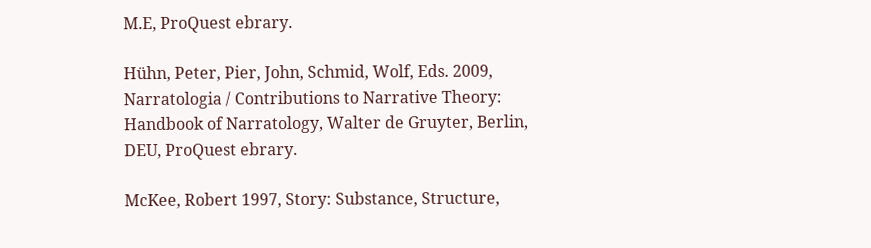M.E, ProQuest ebrary.

Hühn, Peter, Pier, John, Schmid, Wolf, Eds. 2009, Narratologia / Contributions to Narrative Theory: Handbook of Narratology, Walter de Gruyter, Berlin, DEU, ProQuest ebrary.

McKee, Robert 1997, Story: Substance, Structure,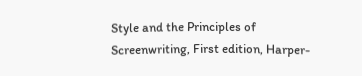Style and the Principles of Screenwriting, First edition, Harper-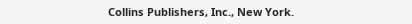Collins Publishers, Inc., New York.